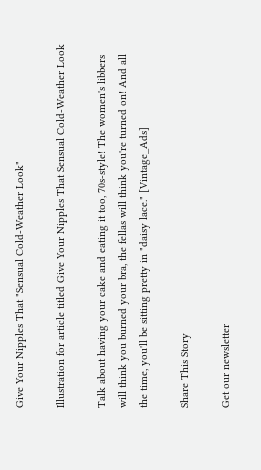Give Your Nipples That "Sensual Cold-Weather Look"

Illustration for article titled Give Your Nipples That Sensual Cold-Weather Look

Talk about having your cake and eating it too, 70s-style! The women's libbers will think you burned your bra, the fellas will think you're turned on! And all the time, you'll be sitting pretty in "daisy lace." [Vintage_Ads]

Share This Story

Get our newsletter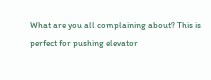What are you all complaining about? This is perfect for pushing elevator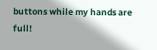buttons while my hands are full!